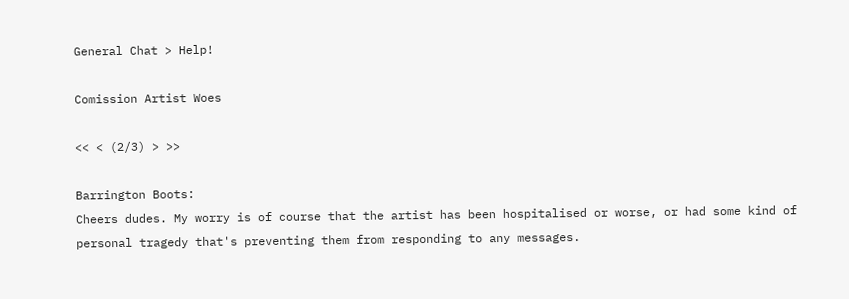General Chat > Help!

Comission Artist Woes

<< < (2/3) > >>

Barrington Boots:
Cheers dudes. My worry is of course that the artist has been hospitalised or worse, or had some kind of personal tragedy that's preventing them from responding to any messages.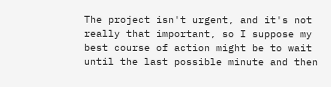The project isn't urgent, and it's not really that important, so I suppose my best course of action might be to wait until the last possible minute and then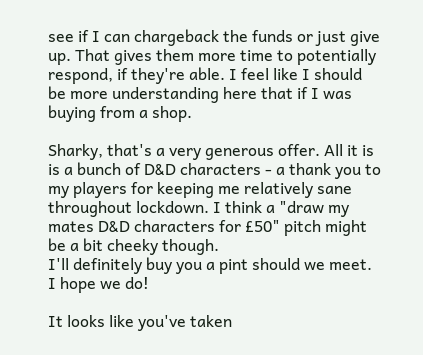see if I can chargeback the funds or just give up. That gives them more time to potentially respond, if they're able. I feel like I should be more understanding here that if I was buying from a shop.

Sharky, that's a very generous offer. All it is is a bunch of D&D characters - a thank you to my players for keeping me relatively sane throughout lockdown. I think a "draw my mates D&D characters for £50" pitch might be a bit cheeky though.
I'll definitely buy you a pint should we meet. I hope we do!

It looks like you've taken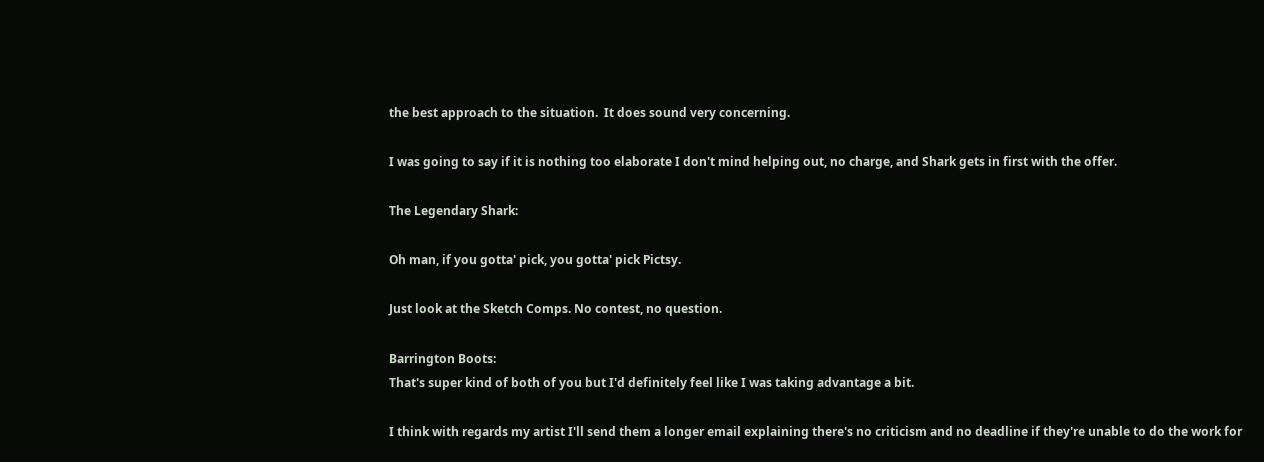the best approach to the situation.  It does sound very concerning.

I was going to say if it is nothing too elaborate I don't mind helping out, no charge, and Shark gets in first with the offer.

The Legendary Shark:

Oh man, if you gotta' pick, you gotta' pick Pictsy.

Just look at the Sketch Comps. No contest, no question.

Barrington Boots:
That's super kind of both of you but I'd definitely feel like I was taking advantage a bit.

I think with regards my artist I'll send them a longer email explaining there's no criticism and no deadline if they're unable to do the work for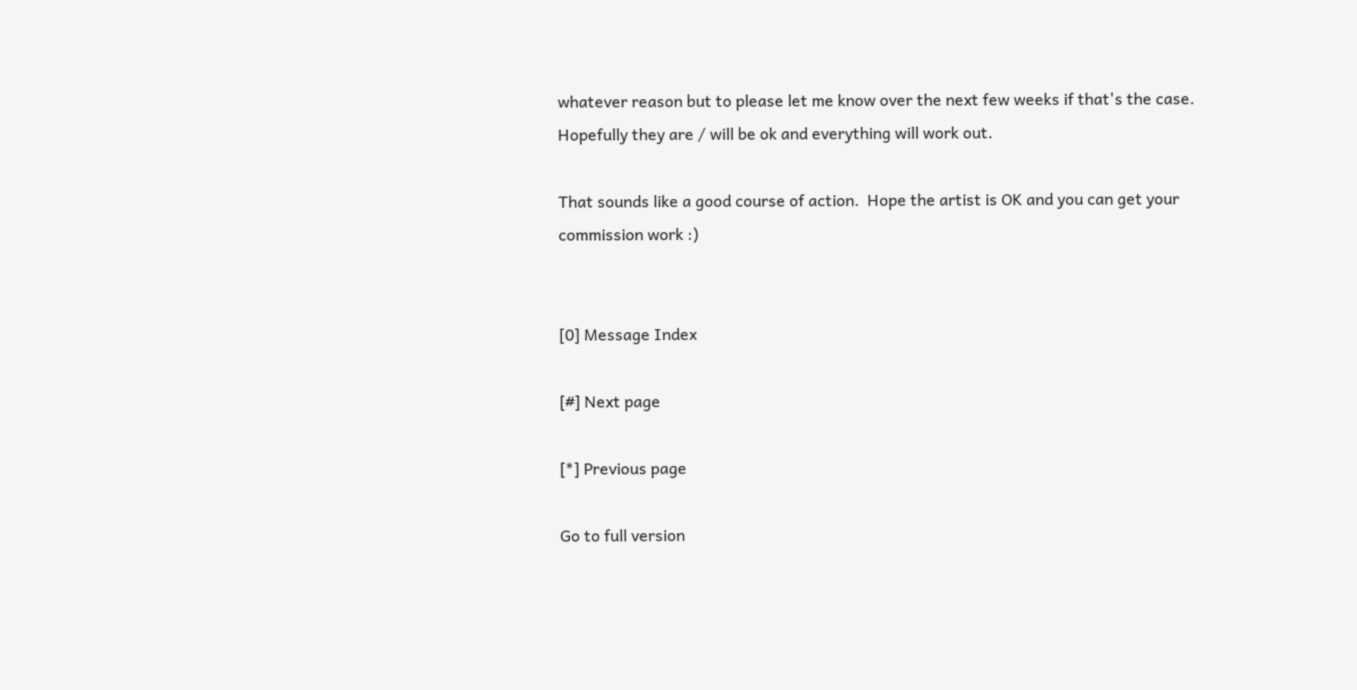whatever reason but to please let me know over the next few weeks if that's the case. Hopefully they are / will be ok and everything will work out.

That sounds like a good course of action.  Hope the artist is OK and you can get your commission work :)


[0] Message Index

[#] Next page

[*] Previous page

Go to full version